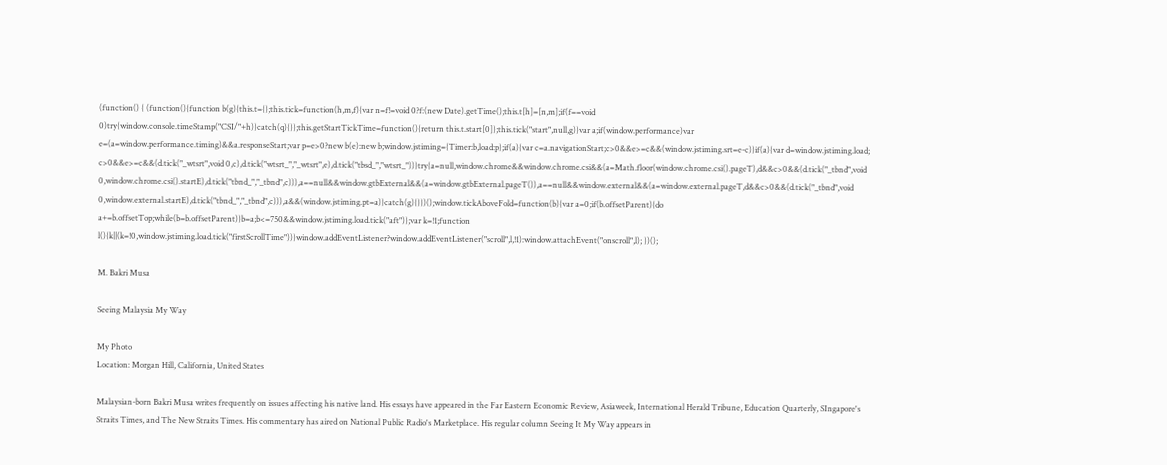(function() { (function(){function b(g){this.t={};this.tick=function(h,m,f){var n=f!=void 0?f:(new Date).getTime();this.t[h]=[n,m];if(f==void 0)try{window.console.timeStamp("CSI/"+h)}catch(q){}};this.getStartTickTime=function(){return this.t.start[0]};this.tick("start",null,g)}var a;if(window.performance)var e=(a=window.performance.timing)&&a.responseStart;var p=e>0?new b(e):new b;window.jstiming={Timer:b,load:p};if(a){var c=a.navigationStart;c>0&&e>=c&&(window.jstiming.srt=e-c)}if(a){var d=window.jstiming.load; c>0&&e>=c&&(d.tick("_wtsrt",void 0,c),d.tick("wtsrt_","_wtsrt",e),d.tick("tbsd_","wtsrt_"))}try{a=null,window.chrome&&window.chrome.csi&&(a=Math.floor(window.chrome.csi().pageT),d&&c>0&&(d.tick("_tbnd",void 0,window.chrome.csi().startE),d.tick("tbnd_","_tbnd",c))),a==null&&window.gtbExternal&&(a=window.gtbExternal.pageT()),a==null&&window.external&&(a=window.external.pageT,d&&c>0&&(d.tick("_tbnd",void 0,window.external.startE),d.tick("tbnd_","_tbnd",c))),a&&(window.jstiming.pt=a)}catch(g){}})();window.tickAboveFold=function(b){var a=0;if(b.offsetParent){do a+=b.offsetTop;while(b=b.offsetParent)}b=a;b<=750&&window.jstiming.load.tick("aft")};var k=!1;function l(){k||(k=!0,window.jstiming.load.tick("firstScrollTime"))}window.addEventListener?window.addEventListener("scroll",l,!1):window.attachEvent("onscroll",l); })();

M. Bakri Musa

Seeing Malaysia My Way

My Photo
Location: Morgan Hill, California, United States

Malaysian-born Bakri Musa writes frequently on issues affecting his native land. His essays have appeared in the Far Eastern Economic Review, Asiaweek, International Herald Tribune, Education Quarterly, SIngapore's Straits Times, and The New Straits Times. His commentary has aired on National Public Radio's Marketplace. His regular column Seeing It My Way appears in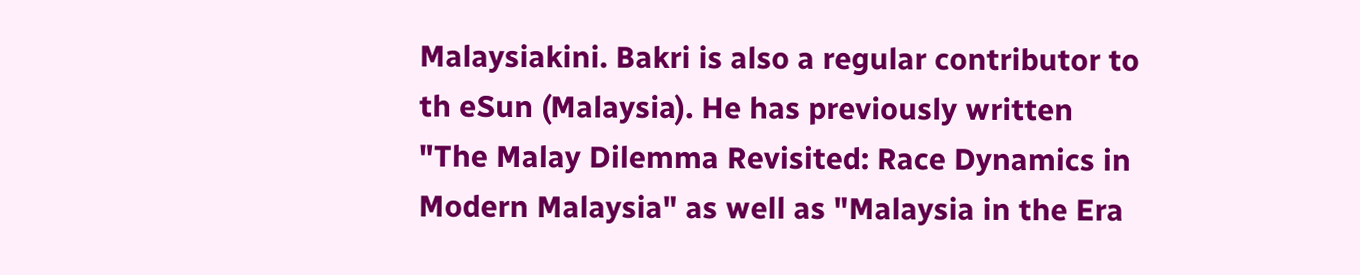Malaysiakini. Bakri is also a regular contributor to th eSun (Malaysia). He has previously written "The Malay Dilemma Revisited: Race Dynamics in Modern Malaysia" as well as "Malaysia in the Era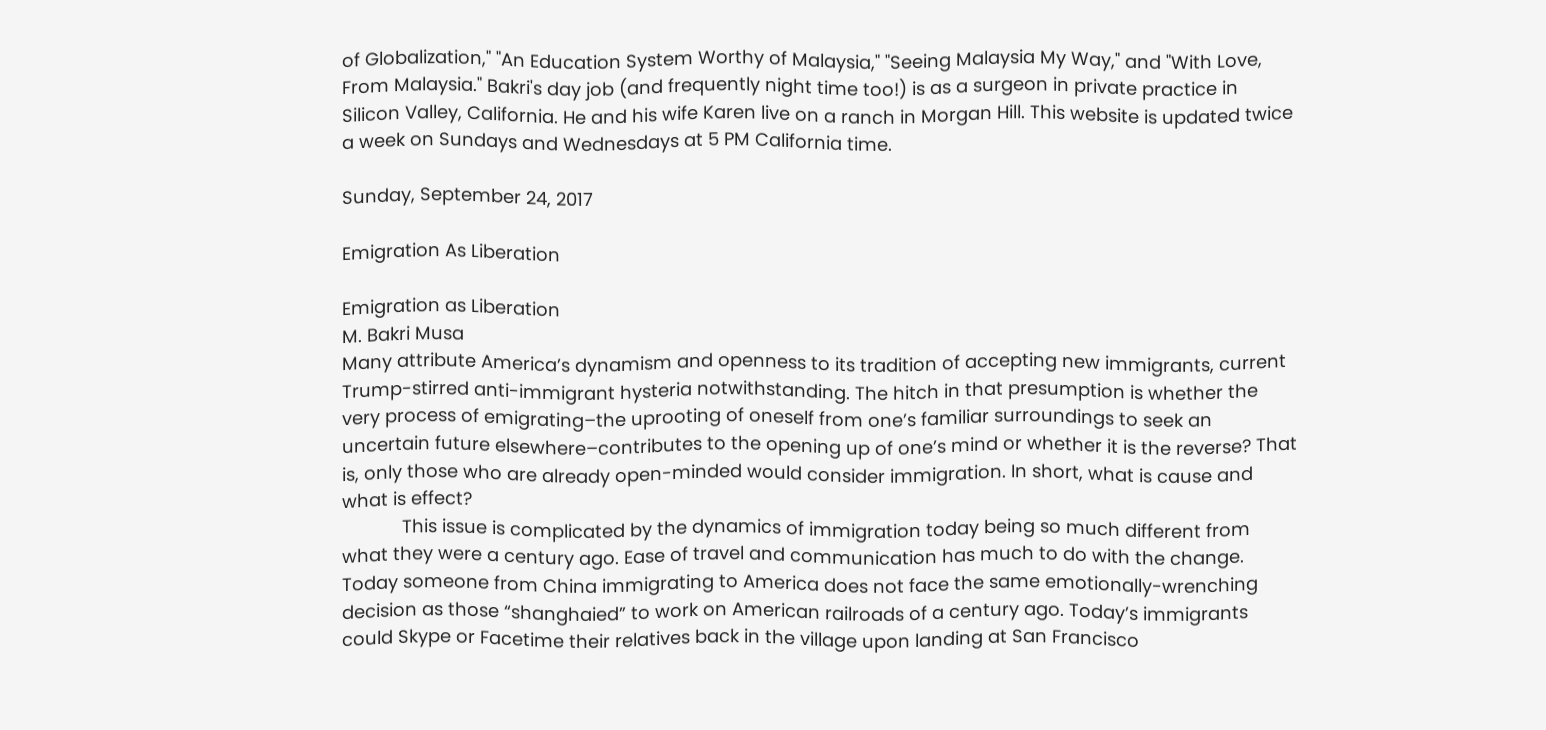of Globalization," "An Education System Worthy of Malaysia," "Seeing Malaysia My Way," and "With Love, From Malaysia." Bakri's day job (and frequently night time too!) is as a surgeon in private practice in Silicon Valley, California. He and his wife Karen live on a ranch in Morgan Hill. This website is updated twice a week on Sundays and Wednesdays at 5 PM California time.

Sunday, September 24, 2017

Emigration As Liberation

Emigration as Liberation
M. Bakri Musa
Many attribute America’s dynamism and openness to its tradition of accepting new immigrants, current Trump-stirred anti-immigrant hysteria notwithstanding. The hitch in that presumption is whether the very process of emigrating–the uprooting of oneself from one’s familiar surroundings to seek an uncertain future elsewhere–contributes to the opening up of one’s mind or whether it is the reverse? That is, only those who are already open-minded would consider immigration. In short, what is cause and what is effect?
            This issue is complicated by the dynamics of immigration today being so much different from what they were a century ago. Ease of travel and communication has much to do with the change. Today someone from China immigrating to America does not face the same emotionally-wrenching decision as those “shanghaied” to work on American railroads of a century ago. Today’s immigrants could Skype or Facetime their relatives back in the village upon landing at San Francisco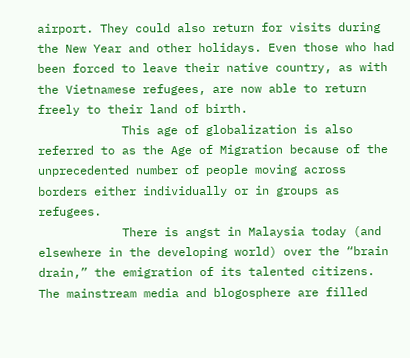airport. They could also return for visits during the New Year and other holidays. Even those who had been forced to leave their native country, as with the Vietnamese refugees, are now able to return freely to their land of birth.
            This age of globalization is also referred to as the Age of Migration because of the unprecedented number of people moving across borders either individually or in groups as refugees.
            There is angst in Malaysia today (and elsewhere in the developing world) over the “brain drain,” the emigration of its talented citizens. The mainstream media and blogosphere are filled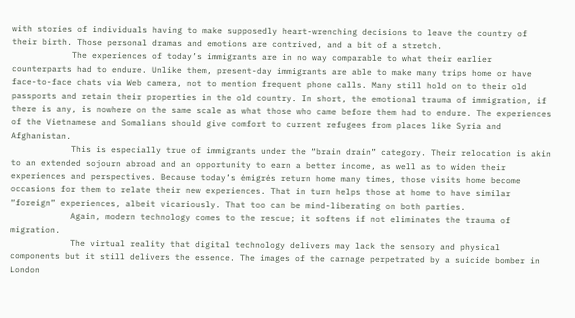with stories of individuals having to make supposedly heart-wrenching decisions to leave the country of their birth. Those personal dramas and emotions are contrived, and a bit of a stretch.
            The experiences of today’s immigrants are in no way comparable to what their earlier counterparts had to endure. Unlike them, present-day immigrants are able to make many trips home or have face-to-face chats via Web camera, not to mention frequent phone calls. Many still hold on to their old passports and retain their properties in the old country. In short, the emotional trauma of immigration, if there is any, is nowhere on the same scale as what those who came before them had to endure. The experiences of the Vietnamese and Somalians should give comfort to current refugees from places like Syria and Afghanistan.
            This is especially true of immigrants under the “brain drain” category. Their relocation is akin to an extended sojourn abroad and an opportunity to earn a better income, as well as to widen their experiences and perspectives. Because today’s émigrés return home many times, those visits home become occasions for them to relate their new experiences. That in turn helps those at home to have similar “foreign” experiences, albeit vicariously. That too can be mind-liberating on both parties.
            Again, modern technology comes to the rescue; it softens if not eliminates the trauma of migration.
            The virtual reality that digital technology delivers may lack the sensory and physical components but it still delivers the essence. The images of the carnage perpetrated by a suicide bomber in London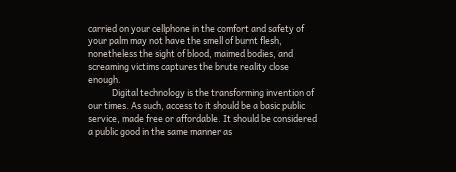carried on your cellphone in the comfort and safety of your palm may not have the smell of burnt flesh, nonetheless the sight of blood, maimed bodies, and screaming victims captures the brute reality close enough.
            Digital technology is the transforming invention of our times. As such, access to it should be a basic public service, made free or affordable. It should be considered a public good in the same manner as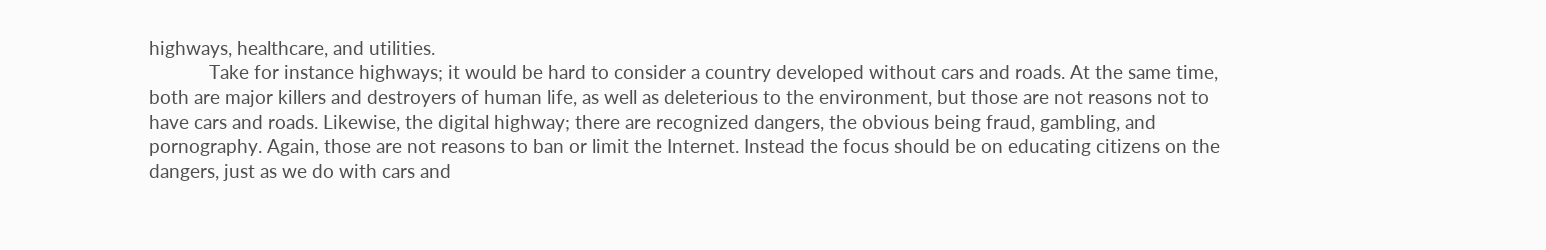highways, healthcare, and utilities.
            Take for instance highways; it would be hard to consider a country developed without cars and roads. At the same time, both are major killers and destroyers of human life, as well as deleterious to the environment, but those are not reasons not to have cars and roads. Likewise, the digital highway; there are recognized dangers, the obvious being fraud, gambling, and pornography. Again, those are not reasons to ban or limit the Internet. Instead the focus should be on educating citizens on the dangers, just as we do with cars and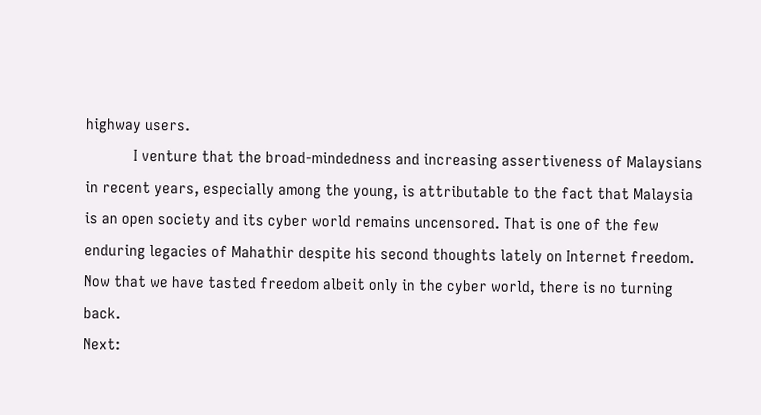highway users.
            I venture that the broad-mindedness and increasing assertiveness of Malaysians in recent years, especially among the young, is attributable to the fact that Malaysia is an open society and its cyber world remains uncensored. That is one of the few enduring legacies of Mahathir despite his second thoughts lately on Internet freedom. Now that we have tasted freedom albeit only in the cyber world, there is no turning back.
Next: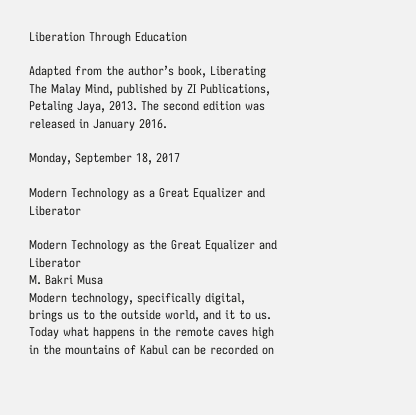Liberation Through Education

Adapted from the author’s book, Liberating The Malay Mind, published by ZI Publications, Petaling Jaya, 2013. The second edition was released in January 2016.

Monday, September 18, 2017

Modern Technology as a Great Equalizer and Liberator

Modern Technology as the Great Equalizer and Liberator
M. Bakri Musa
Modern technology, specifically digital, brings us to the outside world, and it to us. Today what happens in the remote caves high in the mountains of Kabul can be recorded on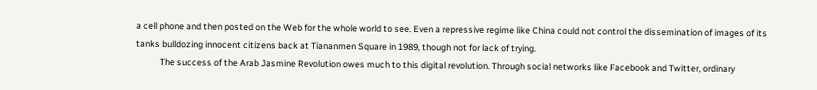a cell phone and then posted on the Web for the whole world to see. Even a repressive regime like China could not control the dissemination of images of its tanks bulldozing innocent citizens back at Tiananmen Square in 1989, though not for lack of trying.
            The success of the Arab Jasmine Revolution owes much to this digital revolution. Through social networks like Facebook and Twitter, ordinary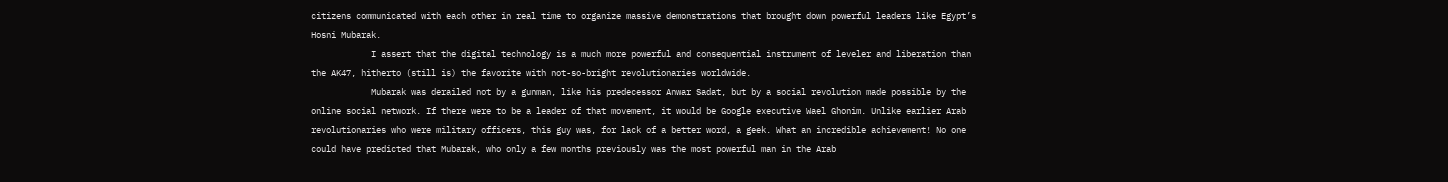citizens communicated with each other in real time to organize massive demonstrations that brought down powerful leaders like Egypt’s Hosni Mubarak.
            I assert that the digital technology is a much more powerful and consequential instrument of leveler and liberation than the AK47, hitherto (still is) the favorite with not-so-bright revolutionaries worldwide.
            Mubarak was derailed not by a gunman, like his predecessor Anwar Sadat, but by a social revolution made possible by the online social network. If there were to be a leader of that movement, it would be Google executive Wael Ghonim. Unlike earlier Arab revolutionaries who were military officers, this guy was, for lack of a better word, a geek. What an incredible achievement! No one could have predicted that Mubarak, who only a few months previously was the most powerful man in the Arab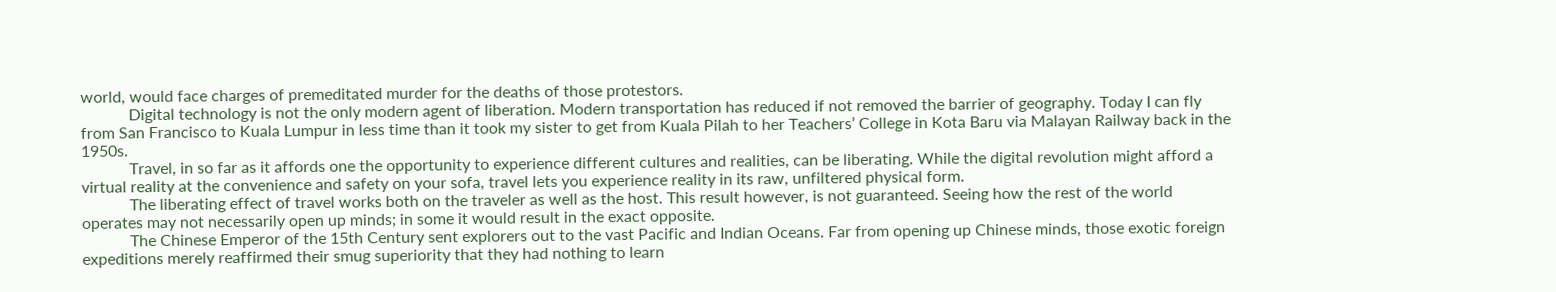world, would face charges of premeditated murder for the deaths of those protestors.
            Digital technology is not the only modern agent of liberation. Modern transportation has reduced if not removed the barrier of geography. Today I can fly from San Francisco to Kuala Lumpur in less time than it took my sister to get from Kuala Pilah to her Teachers’ College in Kota Baru via Malayan Railway back in the 1950s.
            Travel, in so far as it affords one the opportunity to experience different cultures and realities, can be liberating. While the digital revolution might afford a virtual reality at the convenience and safety on your sofa, travel lets you experience reality in its raw, unfiltered physical form.
            The liberating effect of travel works both on the traveler as well as the host. This result however, is not guaranteed. Seeing how the rest of the world operates may not necessarily open up minds; in some it would result in the exact opposite.
            The Chinese Emperor of the 15th Century sent explorers out to the vast Pacific and Indian Oceans. Far from opening up Chinese minds, those exotic foreign expeditions merely reaffirmed their smug superiority that they had nothing to learn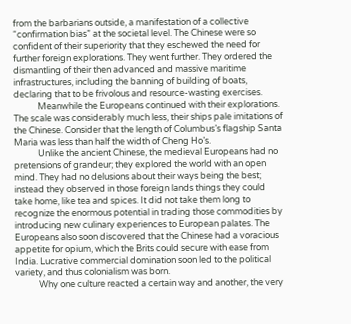from the barbarians outside, a manifestation of a collective “confirmation bias” at the societal level. The Chinese were so confident of their superiority that they eschewed the need for further foreign explorations. They went further. They ordered the dismantling of their then advanced and massive maritime infrastructures, including the banning of building of boats, declaring that to be frivolous and resource-wasting exercises.
            Meanwhile the Europeans continued with their explorations. The scale was considerably much less, their ships pale imitations of the Chinese. Consider that the length of Columbus’s flagship Santa Maria was less than half the width of Cheng Ho’s.
            Unlike the ancient Chinese, the medieval Europeans had no pretensions of grandeur; they explored the world with an open mind. They had no delusions about their ways being the best; instead they observed in those foreign lands things they could take home, like tea and spices. It did not take them long to recognize the enormous potential in trading those commodities by introducing new culinary experiences to European palates. The Europeans also soon discovered that the Chinese had a voracious appetite for opium, which the Brits could secure with ease from India. Lucrative commercial domination soon led to the political variety, and thus colonialism was born.
            Why one culture reacted a certain way and another, the very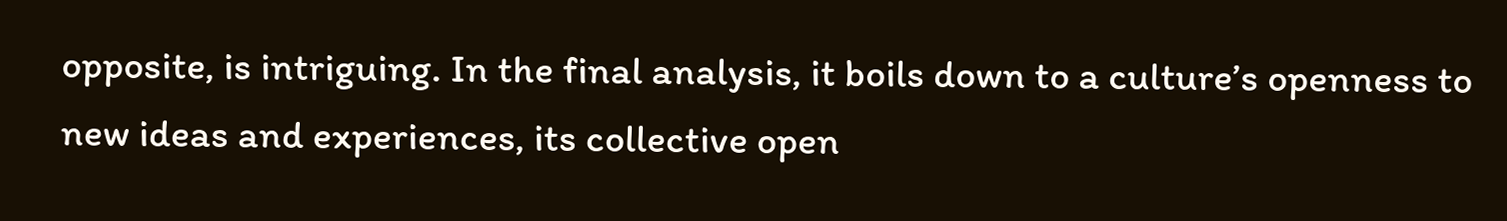opposite, is intriguing. In the final analysis, it boils down to a culture’s openness to new ideas and experiences, its collective open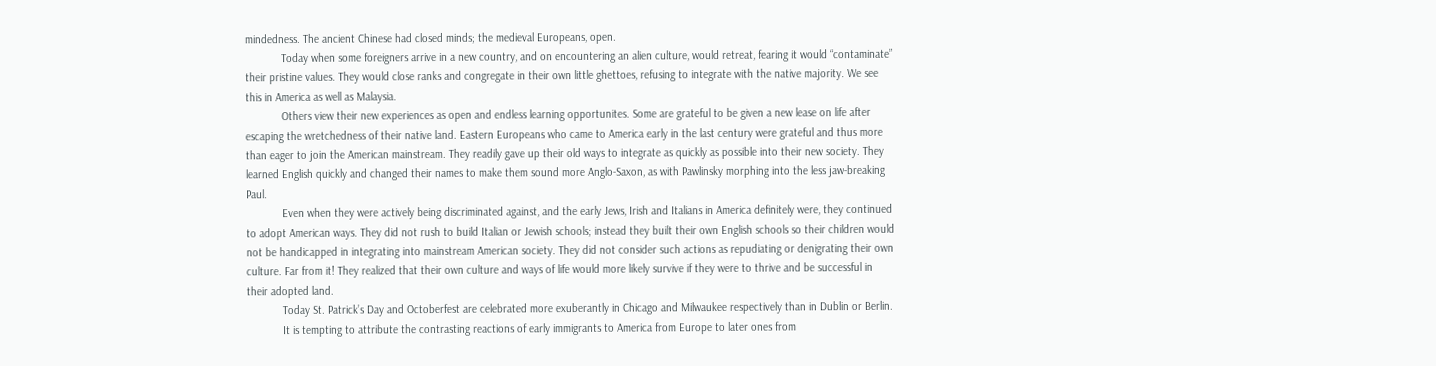mindedness. The ancient Chinese had closed minds; the medieval Europeans, open.
            Today when some foreigners arrive in a new country, and on encountering an alien culture, would retreat, fearing it would “contaminate” their pristine values. They would close ranks and congregate in their own little ghettoes, refusing to integrate with the native majority. We see this in America as well as Malaysia.
            Others view their new experiences as open and endless learning opportunites. Some are grateful to be given a new lease on life after escaping the wretchedness of their native land. Eastern Europeans who came to America early in the last century were grateful and thus more than eager to join the American mainstream. They readily gave up their old ways to integrate as quickly as possible into their new society. They learned English quickly and changed their names to make them sound more Anglo-Saxon, as with Pawlinsky morphing into the less jaw-breaking Paul.
            Even when they were actively being discriminated against, and the early Jews, Irish and Italians in America definitely were, they continued to adopt American ways. They did not rush to build Italian or Jewish schools; instead they built their own English schools so their children would not be handicapped in integrating into mainstream American society. They did not consider such actions as repudiating or denigrating their own culture. Far from it! They realized that their own culture and ways of life would more likely survive if they were to thrive and be successful in their adopted land.
            Today St. Patrick’s Day and Octoberfest are celebrated more exuberantly in Chicago and Milwaukee respectively than in Dublin or Berlin.
            It is tempting to attribute the contrasting reactions of early immigrants to America from Europe to later ones from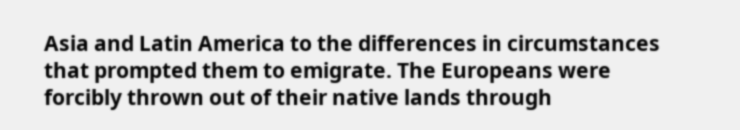Asia and Latin America to the differences in circumstances that prompted them to emigrate. The Europeans were forcibly thrown out of their native lands through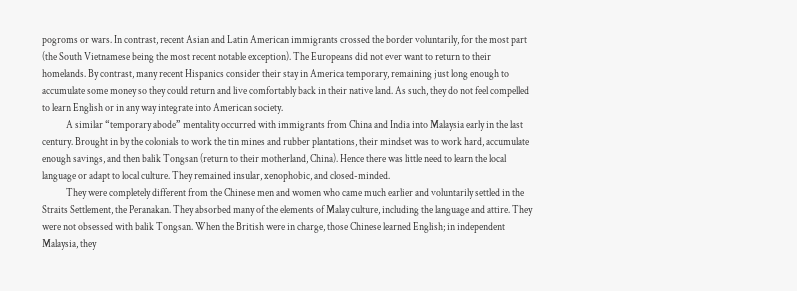pogroms or wars. In contrast, recent Asian and Latin American immigrants crossed the border voluntarily, for the most part (the South Vietnamese being the most recent notable exception). The Europeans did not ever want to return to their homelands. By contrast, many recent Hispanics consider their stay in America temporary, remaining just long enough to accumulate some money so they could return and live comfortably back in their native land. As such, they do not feel compelled to learn English or in any way integrate into American society.
            A similar “temporary abode” mentality occurred with immigrants from China and India into Malaysia early in the last century. Brought in by the colonials to work the tin mines and rubber plantations, their mindset was to work hard, accumulate enough savings, and then balik Tongsan (return to their motherland, China). Hence there was little need to learn the local language or adapt to local culture. They remained insular, xenophobic, and closed-minded.
            They were completely different from the Chinese men and women who came much earlier and voluntarily settled in the Straits Settlement, the Peranakan. They absorbed many of the elements of Malay culture, including the language and attire. They were not obsessed with balik Tongsan. When the British were in charge, those Chinese learned English; in independent Malaysia, they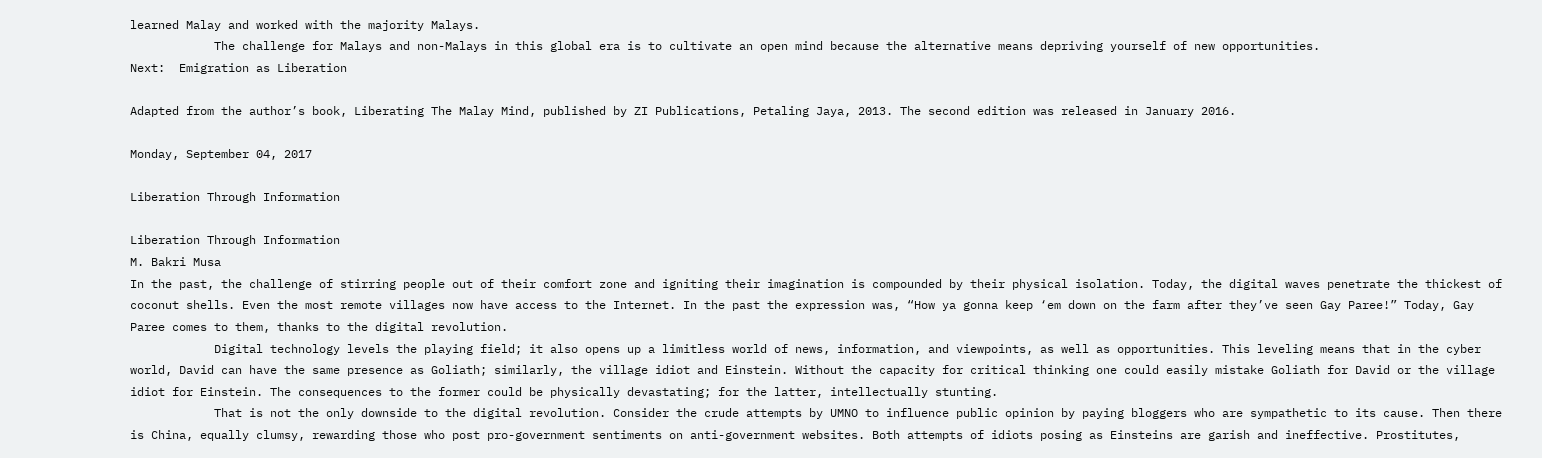learned Malay and worked with the majority Malays.
            The challenge for Malays and non-Malays in this global era is to cultivate an open mind because the alternative means depriving yourself of new opportunities.
Next:  Emigration as Liberation

Adapted from the author’s book, Liberating The Malay Mind, published by ZI Publications, Petaling Jaya, 2013. The second edition was released in January 2016.

Monday, September 04, 2017

Liberation Through Information

Liberation Through Information
M. Bakri Musa
In the past, the challenge of stirring people out of their comfort zone and igniting their imagination is compounded by their physical isolation. Today, the digital waves penetrate the thickest of coconut shells. Even the most remote villages now have access to the Internet. In the past the expression was, “How ya gonna keep ‘em down on the farm after they’ve seen Gay Paree!” Today, Gay Paree comes to them, thanks to the digital revolution.
            Digital technology levels the playing field; it also opens up a limitless world of news, information, and viewpoints, as well as opportunities. This leveling means that in the cyber world, David can have the same presence as Goliath; similarly, the village idiot and Einstein. Without the capacity for critical thinking one could easily mistake Goliath for David or the village idiot for Einstein. The consequences to the former could be physically devastating; for the latter, intellectually stunting.
            That is not the only downside to the digital revolution. Consider the crude attempts by UMNO to influence public opinion by paying bloggers who are sympathetic to its cause. Then there is China, equally clumsy, rewarding those who post pro-government sentiments on anti-government websites. Both attempts of idiots posing as Einsteins are garish and ineffective. Prostitutes,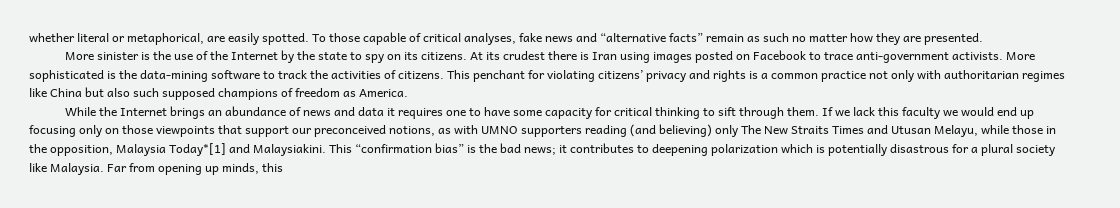whether literal or metaphorical, are easily spotted. To those capable of critical analyses, fake news and “alternative facts” remain as such no matter how they are presented.
            More sinister is the use of the Internet by the state to spy on its citizens. At its crudest there is Iran using images posted on Facebook to trace anti-government activists. More sophisticated is the data-mining software to track the activities of citizens. This penchant for violating citizens’ privacy and rights is a common practice not only with authoritarian regimes like China but also such supposed champions of freedom as America.
            While the Internet brings an abundance of news and data it requires one to have some capacity for critical thinking to sift through them. If we lack this faculty we would end up focusing only on those viewpoints that support our preconceived notions, as with UMNO supporters reading (and believing) only The New Straits Times and Utusan Melayu, while those in the opposition, Malaysia Today*[1] and Malaysiakini. This “confirmation bias” is the bad news; it contributes to deepening polarization which is potentially disastrous for a plural society like Malaysia. Far from opening up minds, this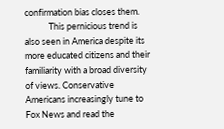confirmation bias closes them.
            This pernicious trend is also seen in America despite its more educated citizens and their familiarity with a broad diversity of views. Conservative Americans increasingly tune to Fox News and read the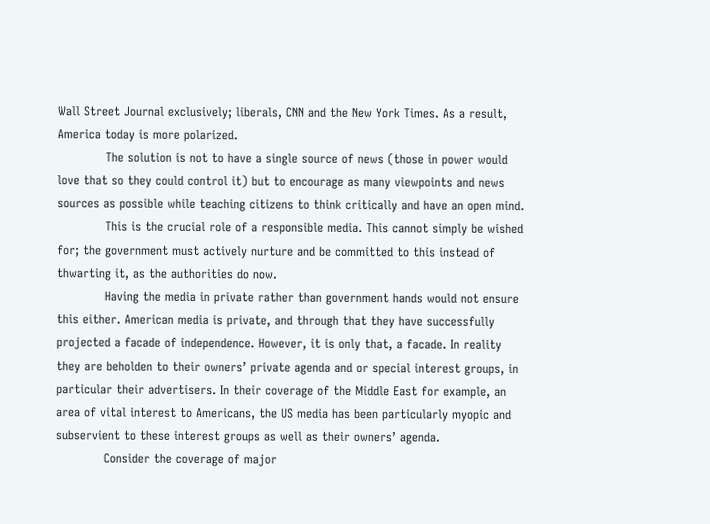Wall Street Journal exclusively; liberals, CNN and the New York Times. As a result, America today is more polarized.
            The solution is not to have a single source of news (those in power would love that so they could control it) but to encourage as many viewpoints and news sources as possible while teaching citizens to think critically and have an open mind.
            This is the crucial role of a responsible media. This cannot simply be wished for; the government must actively nurture and be committed to this instead of thwarting it, as the authorities do now.
            Having the media in private rather than government hands would not ensure this either. American media is private, and through that they have successfully projected a facade of independence. However, it is only that, a facade. In reality they are beholden to their owners’ private agenda and or special interest groups, in particular their advertisers. In their coverage of the Middle East for example, an area of vital interest to Americans, the US media has been particularly myopic and subservient to these interest groups as well as their owners’ agenda.
            Consider the coverage of major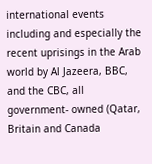international events including and especially the recent uprisings in the Arab world by Al Jazeera, BBC, and the CBC, all government- owned (Qatar, Britain and Canada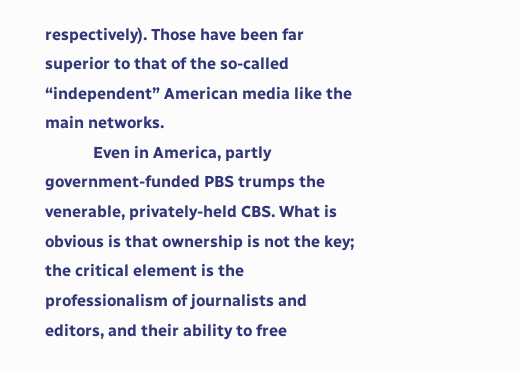respectively). Those have been far superior to that of the so-called “independent” American media like the main networks.
            Even in America, partly government-funded PBS trumps the venerable, privately-held CBS. What is obvious is that ownership is not the key; the critical element is the professionalism of journalists and editors, and their ability to free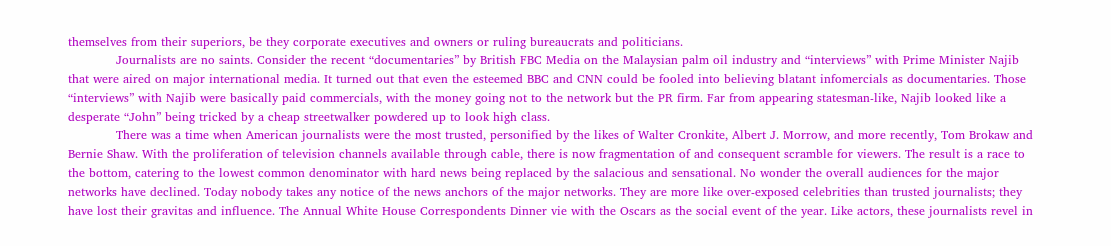themselves from their superiors, be they corporate executives and owners or ruling bureaucrats and politicians.
            Journalists are no saints. Consider the recent “documentaries” by British FBC Media on the Malaysian palm oil industry and “interviews” with Prime Minister Najib that were aired on major international media. It turned out that even the esteemed BBC and CNN could be fooled into believing blatant infomercials as documentaries. Those “interviews” with Najib were basically paid commercials, with the money going not to the network but the PR firm. Far from appearing statesman-like, Najib looked like a desperate “John” being tricked by a cheap streetwalker powdered up to look high class.
            There was a time when American journalists were the most trusted, personified by the likes of Walter Cronkite, Albert J. Morrow, and more recently, Tom Brokaw and Bernie Shaw. With the proliferation of television channels available through cable, there is now fragmentation of and consequent scramble for viewers. The result is a race to the bottom, catering to the lowest common denominator with hard news being replaced by the salacious and sensational. No wonder the overall audiences for the major networks have declined. Today nobody takes any notice of the news anchors of the major networks. They are more like over-exposed celebrities than trusted journalists; they have lost their gravitas and influence. The Annual White House Correspondents Dinner vie with the Oscars as the social event of the year. Like actors, these journalists revel in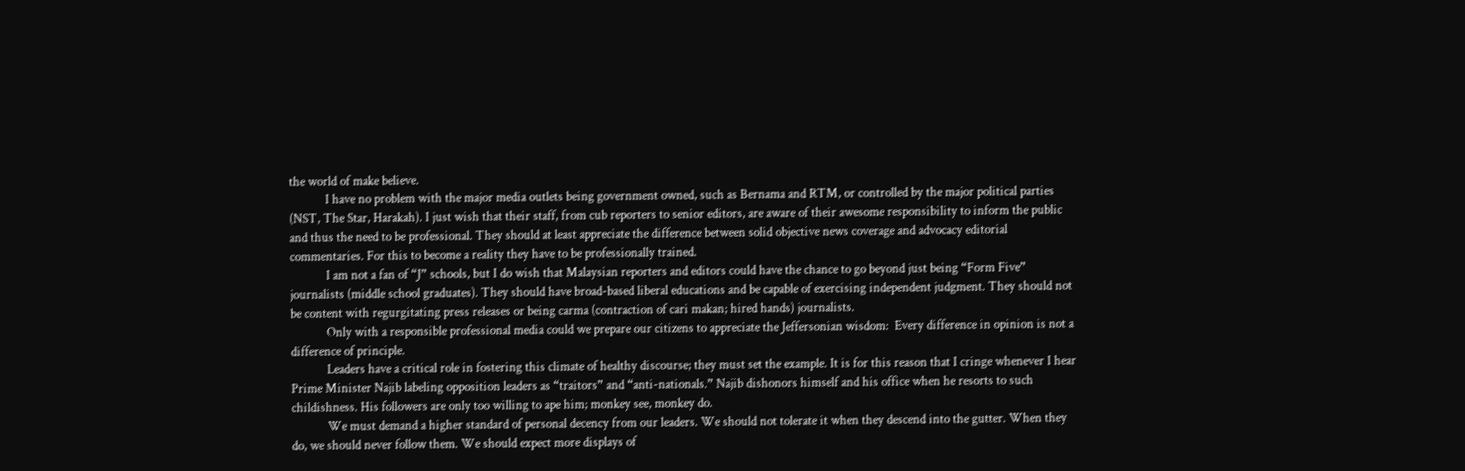the world of make believe.
            I have no problem with the major media outlets being government owned, such as Bernama and RTM, or controlled by the major political parties (NST, The Star, Harakah). I just wish that their staff, from cub reporters to senior editors, are aware of their awesome responsibility to inform the public and thus the need to be professional. They should at least appreciate the difference between solid objective news coverage and advocacy editorial commentaries. For this to become a reality they have to be professionally trained.
            I am not a fan of “J” schools, but I do wish that Malaysian reporters and editors could have the chance to go beyond just being “Form Five” journalists (middle school graduates). They should have broad-based liberal educations and be capable of exercising independent judgment. They should not be content with regurgitating press releases or being carma (contraction of cari makan; hired hands) journalists.
            Only with a responsible professional media could we prepare our citizens to appreciate the Jeffersonian wisdom:  Every difference in opinion is not a difference of principle.
            Leaders have a critical role in fostering this climate of healthy discourse; they must set the example. It is for this reason that I cringe whenever I hear Prime Minister Najib labeling opposition leaders as “traitors” and “anti-nationals.” Najib dishonors himself and his office when he resorts to such childishness. His followers are only too willing to ape him; monkey see, monkey do.
            We must demand a higher standard of personal decency from our leaders. We should not tolerate it when they descend into the gutter. When they do, we should never follow them. We should expect more displays of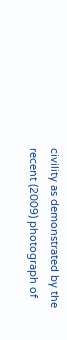civility as demonstrated by the recent (2009) photograph of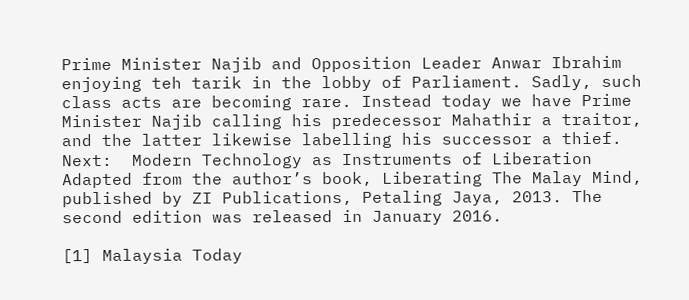Prime Minister Najib and Opposition Leader Anwar Ibrahim enjoying teh tarik in the lobby of Parliament. Sadly, such class acts are becoming rare. Instead today we have Prime Minister Najib calling his predecessor Mahathir a traitor, and the latter likewise labelling his successor a thief.
Next:  Modern Technology as Instruments of Liberation
Adapted from the author’s book, Liberating The Malay Mind, published by ZI Publications, Petaling Jaya, 2013. The second edition was released in January 2016.

[1] Malaysia Today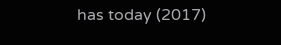has today (2017)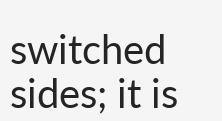switched sides; it is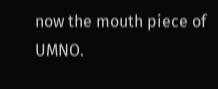now the mouth piece of UMNO.